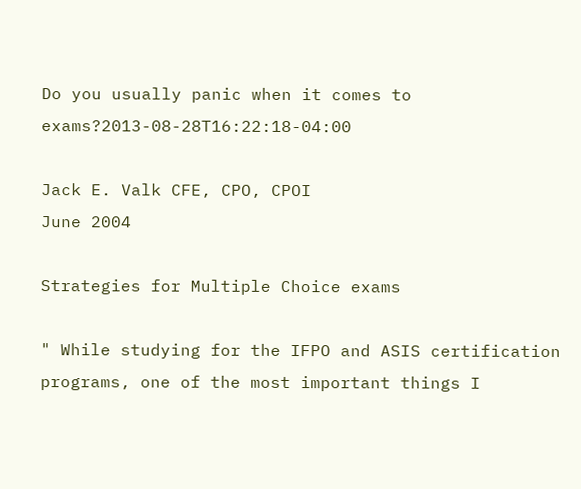Do you usually panic when it comes to exams?2013-08-28T16:22:18-04:00

Jack E. Valk CFE, CPO, CPOI
June 2004

Strategies for Multiple Choice exams

" While studying for the IFPO and ASIS certification programs, one of the most important things I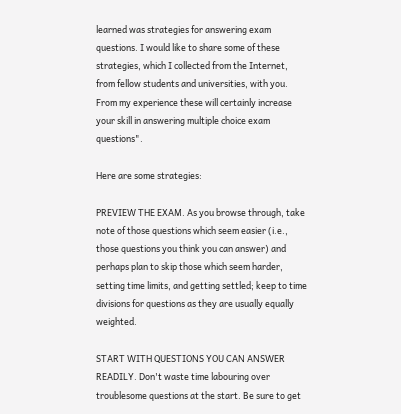learned was strategies for answering exam questions. I would like to share some of these strategies, which I collected from the Internet, from fellow students and universities, with you. From my experience these will certainly increase your skill in answering multiple choice exam questions".

Here are some strategies:

PREVIEW THE EXAM. As you browse through, take note of those questions which seem easier (i.e., those questions you think you can answer) and perhaps plan to skip those which seem harder, setting time limits, and getting settled; keep to time divisions for questions as they are usually equally weighted.

START WITH QUESTIONS YOU CAN ANSWER READILY. Don't waste time labouring over troublesome questions at the start. Be sure to get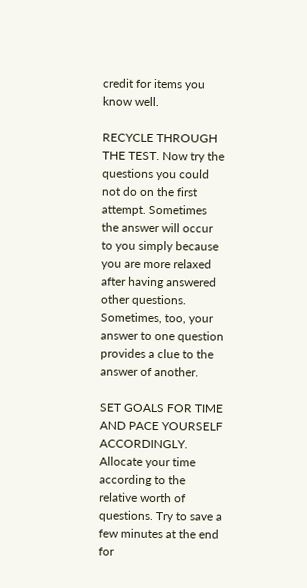credit for items you know well.

RECYCLE THROUGH THE TEST. Now try the questions you could not do on the first attempt. Sometimes the answer will occur to you simply because you are more relaxed after having answered other questions. Sometimes, too, your answer to one question provides a clue to the answer of another.

SET GOALS FOR TIME AND PACE YOURSELF ACCORDINGLY. Allocate your time according to the relative worth of questions. Try to save a few minutes at the end for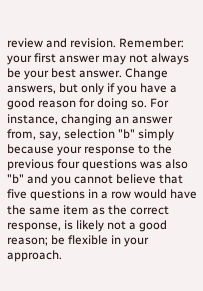review and revision. Remember: your first answer may not always be your best answer. Change answers, but only if you have a good reason for doing so. For instance, changing an answer from, say, selection "b" simply because your response to the previous four questions was also "b" and you cannot believe that five questions in a row would have the same item as the correct response, is likely not a good reason; be flexible in your approach.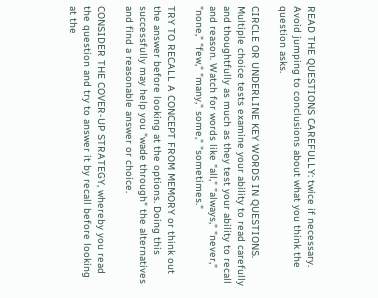READ THE QUESTIONS CAREFULLY: twice if necessary. Avoid jumping to conclusions about what you think the question asks.

CIRCLE OR UNDERLINE KEY WORDS IN QUESTIONS. Multiple choice tests examine your ability to read carefully and thoughtfully as much as they test your ability to recall and reason. Watch for words like "all," "always," "never," "none," "few," "many," some," "sometimes."

TRY TO RECALL A CONCEPT FROM MEMORY or think out the answer before looking at the options. Doing this successfully may help you "wade through" the alternatives and find a reasonable answer or choice.

CONSIDER THE COVER-UP STRATEGY, whereby you read the question and try to answer it by recall before looking at the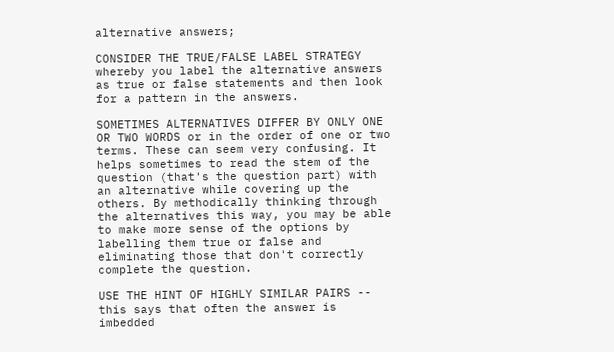alternative answers;

CONSIDER THE TRUE/FALSE LABEL STRATEGY whereby you label the alternative answers as true or false statements and then look for a pattern in the answers.

SOMETIMES ALTERNATIVES DIFFER BY ONLY ONE OR TWO WORDS or in the order of one or two terms. These can seem very confusing. It helps sometimes to read the stem of the question (that's the question part) with an alternative while covering up the others. By methodically thinking through the alternatives this way, you may be able to make more sense of the options by labelling them true or false and eliminating those that don't correctly complete the question.

USE THE HINT OF HIGHLY SIMILAR PAIRS -- this says that often the answer is imbedded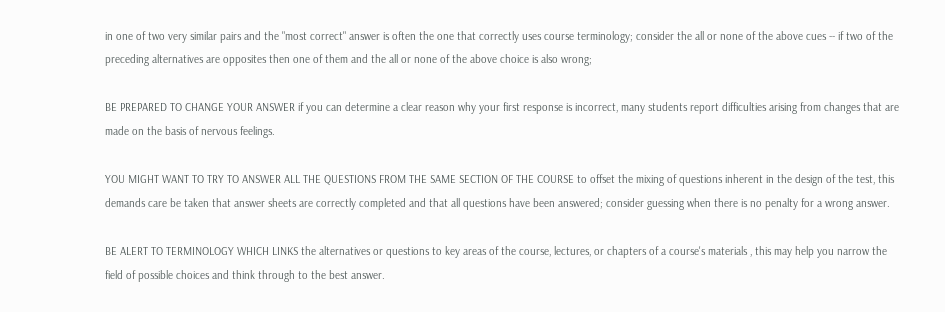in one of two very similar pairs and the "most correct" answer is often the one that correctly uses course terminology; consider the all or none of the above cues -- if two of the preceding alternatives are opposites then one of them and the all or none of the above choice is also wrong;

BE PREPARED TO CHANGE YOUR ANSWER if you can determine a clear reason why your first response is incorrect, many students report difficulties arising from changes that are made on the basis of nervous feelings.

YOU MIGHT WANT TO TRY TO ANSWER ALL THE QUESTIONS FROM THE SAME SECTION OF THE COURSE to offset the mixing of questions inherent in the design of the test, this demands care be taken that answer sheets are correctly completed and that all questions have been answered; consider guessing when there is no penalty for a wrong answer.

BE ALERT TO TERMINOLOGY WHICH LINKS the alternatives or questions to key areas of the course, lectures, or chapters of a course's materials , this may help you narrow the field of possible choices and think through to the best answer.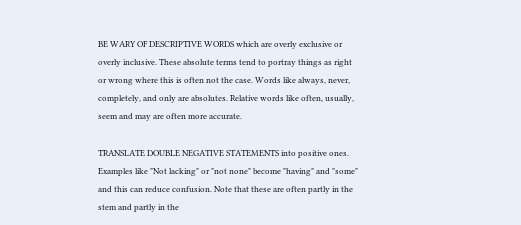BE WARY OF DESCRIPTIVE WORDS which are overly exclusive or overly inclusive. These absolute terms tend to portray things as right or wrong where this is often not the case. Words like always, never, completely, and only are absolutes. Relative words like often, usually, seem and may are often more accurate.

TRANSLATE DOUBLE NEGATIVE STATEMENTS into positive ones. Examples like "Not lacking" or "not none" become "having" and "some" and this can reduce confusion. Note that these are often partly in the stem and partly in the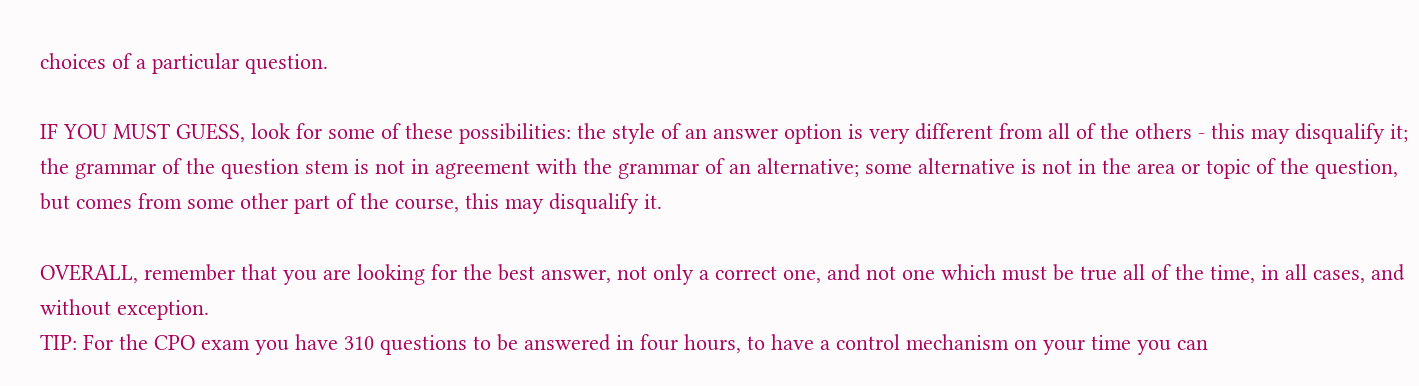choices of a particular question.

IF YOU MUST GUESS, look for some of these possibilities: the style of an answer option is very different from all of the others - this may disqualify it; the grammar of the question stem is not in agreement with the grammar of an alternative; some alternative is not in the area or topic of the question, but comes from some other part of the course, this may disqualify it.

OVERALL, remember that you are looking for the best answer, not only a correct one, and not one which must be true all of the time, in all cases, and without exception.
TIP: For the CPO exam you have 310 questions to be answered in four hours, to have a control mechanism on your time you can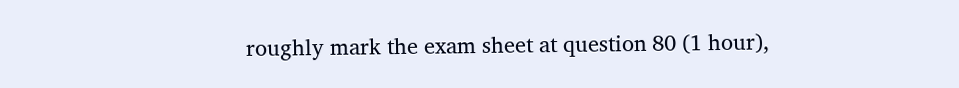roughly mark the exam sheet at question 80 (1 hour),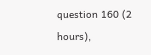question 160 (2 hours),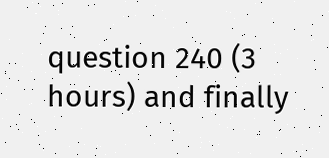question 240 (3 hours) and finally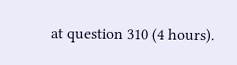at question 310 (4 hours).